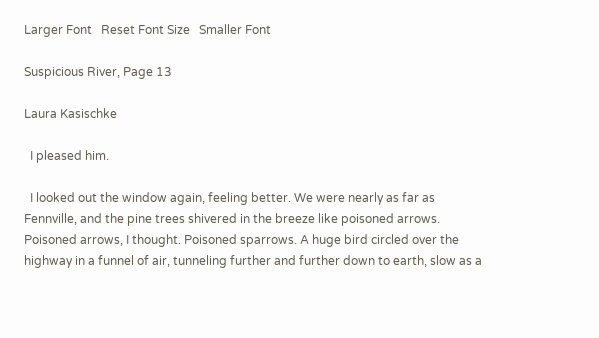Larger Font   Reset Font Size   Smaller Font

Suspicious River, Page 13

Laura Kasischke

  I pleased him.

  I looked out the window again, feeling better. We were nearly as far as Fennville, and the pine trees shivered in the breeze like poisoned arrows. Poisoned arrows, I thought. Poisoned sparrows. A huge bird circled over the highway in a funnel of air, tunneling further and further down to earth, slow as a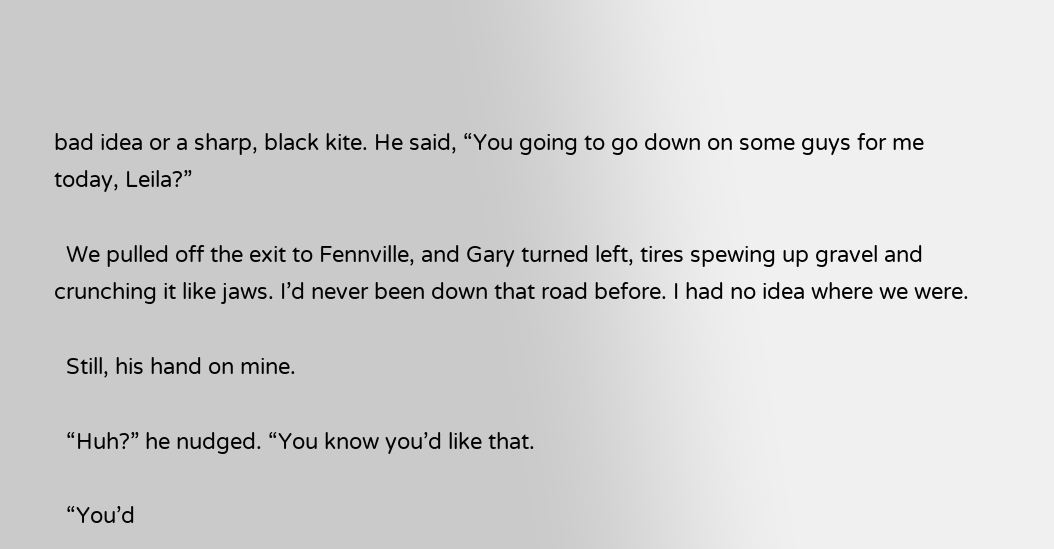bad idea or a sharp, black kite. He said, “You going to go down on some guys for me today, Leila?”

  We pulled off the exit to Fennville, and Gary turned left, tires spewing up gravel and crunching it like jaws. I’d never been down that road before. I had no idea where we were.

  Still, his hand on mine.

  “Huh?” he nudged. “You know you’d like that.

  “You’d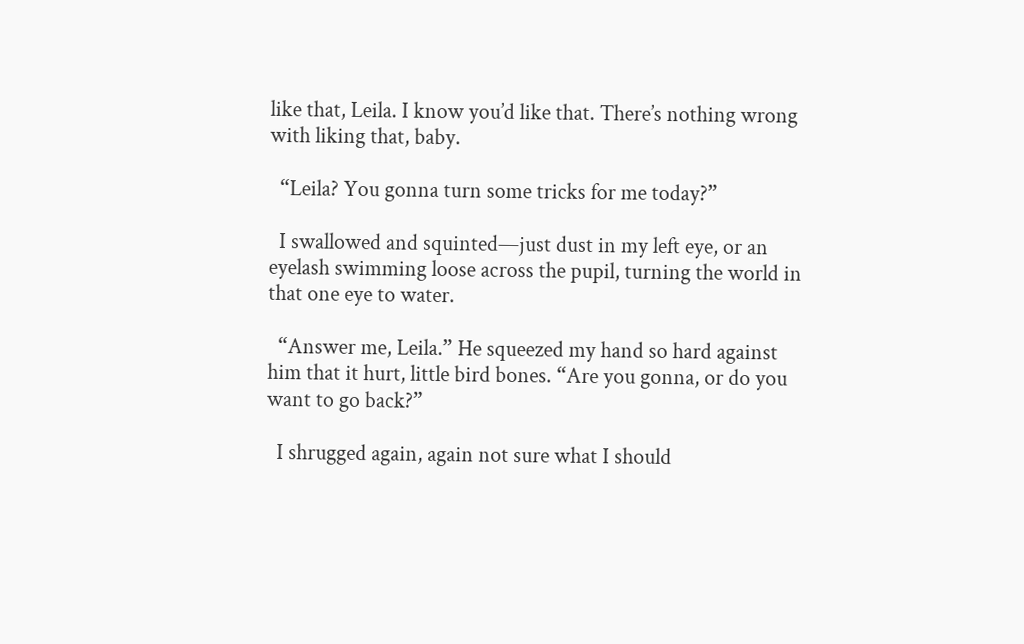like that, Leila. I know you’d like that. There’s nothing wrong with liking that, baby.

  “Leila? You gonna turn some tricks for me today?”

  I swallowed and squinted—just dust in my left eye, or an eyelash swimming loose across the pupil, turning the world in that one eye to water.

  “Answer me, Leila.” He squeezed my hand so hard against him that it hurt, little bird bones. “Are you gonna, or do you want to go back?”

  I shrugged again, again not sure what I should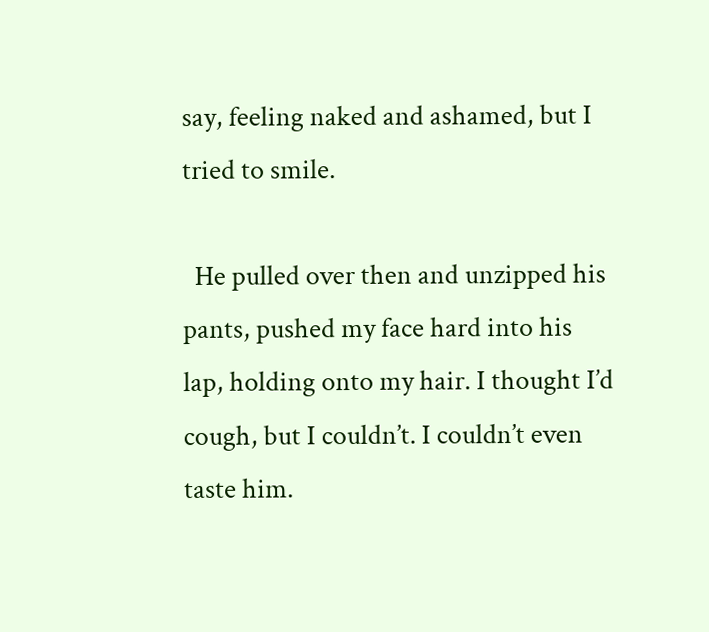say, feeling naked and ashamed, but I tried to smile.

  He pulled over then and unzipped his pants, pushed my face hard into his lap, holding onto my hair. I thought I’d cough, but I couldn’t. I couldn’t even taste him.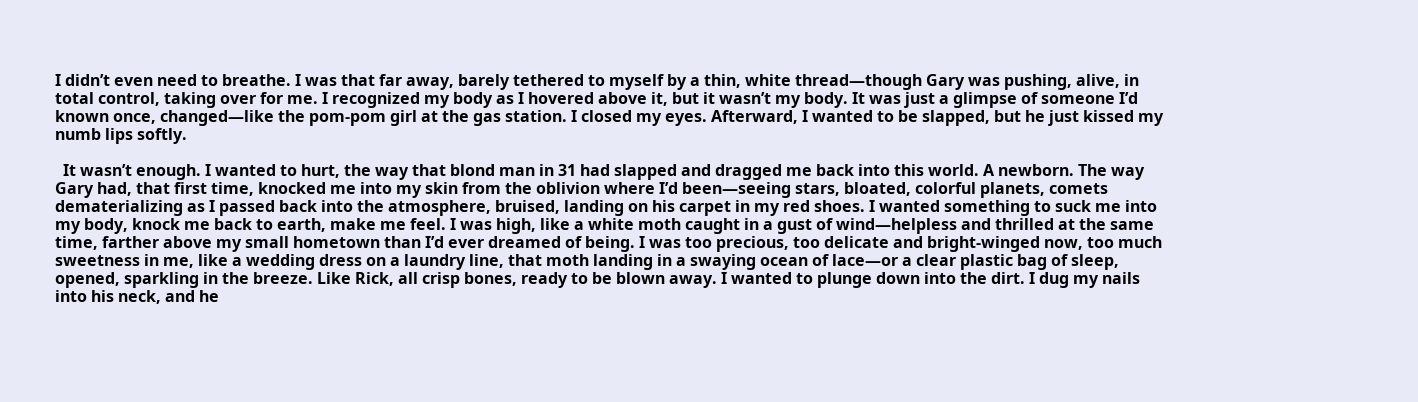I didn’t even need to breathe. I was that far away, barely tethered to myself by a thin, white thread—though Gary was pushing, alive, in total control, taking over for me. I recognized my body as I hovered above it, but it wasn’t my body. It was just a glimpse of someone I’d known once, changed—like the pom-pom girl at the gas station. I closed my eyes. Afterward, I wanted to be slapped, but he just kissed my numb lips softly.

  It wasn’t enough. I wanted to hurt, the way that blond man in 31 had slapped and dragged me back into this world. A newborn. The way Gary had, that first time, knocked me into my skin from the oblivion where I’d been—seeing stars, bloated, colorful planets, comets dematerializing as I passed back into the atmosphere, bruised, landing on his carpet in my red shoes. I wanted something to suck me into my body, knock me back to earth, make me feel. I was high, like a white moth caught in a gust of wind—helpless and thrilled at the same time, farther above my small hometown than I’d ever dreamed of being. I was too precious, too delicate and bright-winged now, too much sweetness in me, like a wedding dress on a laundry line, that moth landing in a swaying ocean of lace—or a clear plastic bag of sleep, opened, sparkling in the breeze. Like Rick, all crisp bones, ready to be blown away. I wanted to plunge down into the dirt. I dug my nails into his neck, and he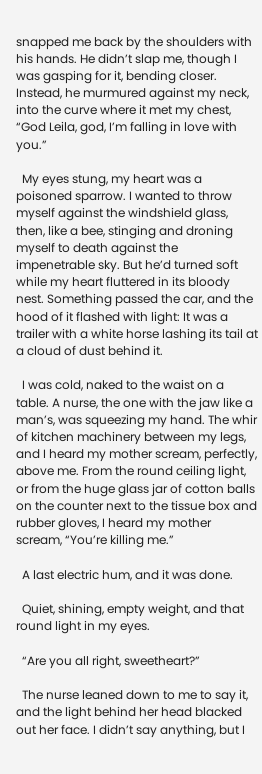snapped me back by the shoulders with his hands. He didn’t slap me, though I was gasping for it, bending closer. Instead, he murmured against my neck, into the curve where it met my chest, “God Leila, god, I’m falling in love with you.”

  My eyes stung, my heart was a poisoned sparrow. I wanted to throw myself against the windshield glass, then, like a bee, stinging and droning myself to death against the impenetrable sky. But he’d turned soft while my heart fluttered in its bloody nest. Something passed the car, and the hood of it flashed with light: It was a trailer with a white horse lashing its tail at a cloud of dust behind it.

  I was cold, naked to the waist on a table. A nurse, the one with the jaw like a man’s, was squeezing my hand. The whir of kitchen machinery between my legs, and I heard my mother scream, perfectly, above me. From the round ceiling light, or from the huge glass jar of cotton balls on the counter next to the tissue box and rubber gloves, I heard my mother scream, “You’re killing me.”

  A last electric hum, and it was done.

  Quiet, shining, empty weight, and that round light in my eyes.

  “Are you all right, sweetheart?”

  The nurse leaned down to me to say it, and the light behind her head blacked out her face. I didn’t say anything, but I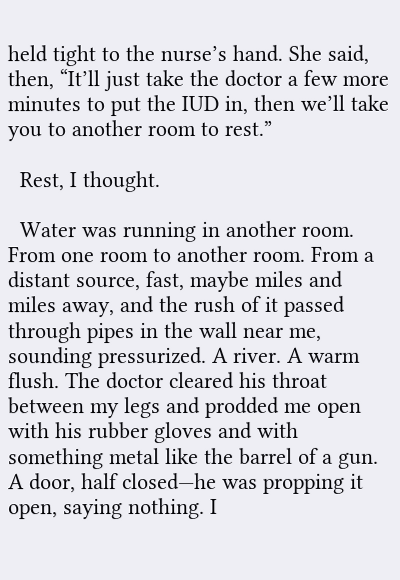held tight to the nurse’s hand. She said, then, “It’ll just take the doctor a few more minutes to put the IUD in, then we’ll take you to another room to rest.”

  Rest, I thought.

  Water was running in another room. From one room to another room. From a distant source, fast, maybe miles and miles away, and the rush of it passed through pipes in the wall near me, sounding pressurized. A river. A warm flush. The doctor cleared his throat between my legs and prodded me open with his rubber gloves and with something metal like the barrel of a gun. A door, half closed—he was propping it open, saying nothing. I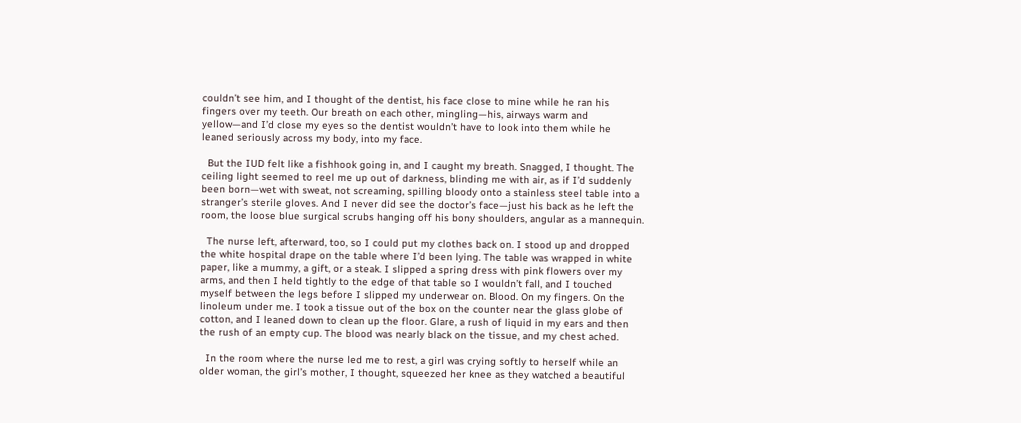couldn’t see him, and I thought of the dentist, his face close to mine while he ran his fingers over my teeth. Our breath on each other, mingling—his, airways warm and yellow—and I’d close my eyes so the dentist wouldn’t have to look into them while he leaned seriously across my body, into my face.

  But the IUD felt like a fishhook going in, and I caught my breath. Snagged, I thought. The ceiling light seemed to reel me up out of darkness, blinding me with air, as if I’d suddenly been born—wet with sweat, not screaming, spilling bloody onto a stainless steel table into a stranger’s sterile gloves. And I never did see the doctor’s face—just his back as he left the room, the loose blue surgical scrubs hanging off his bony shoulders, angular as a mannequin.

  The nurse left, afterward, too, so I could put my clothes back on. I stood up and dropped the white hospital drape on the table where I’d been lying. The table was wrapped in white paper, like a mummy, a gift, or a steak. I slipped a spring dress with pink flowers over my arms, and then I held tightly to the edge of that table so I wouldn’t fall, and I touched myself between the legs before I slipped my underwear on. Blood. On my fingers. On the linoleum under me. I took a tissue out of the box on the counter near the glass globe of cotton, and I leaned down to clean up the floor. Glare, a rush of liquid in my ears and then the rush of an empty cup. The blood was nearly black on the tissue, and my chest ached.

  In the room where the nurse led me to rest, a girl was crying softly to herself while an older woman, the girl’s mother, I thought, squeezed her knee as they watched a beautiful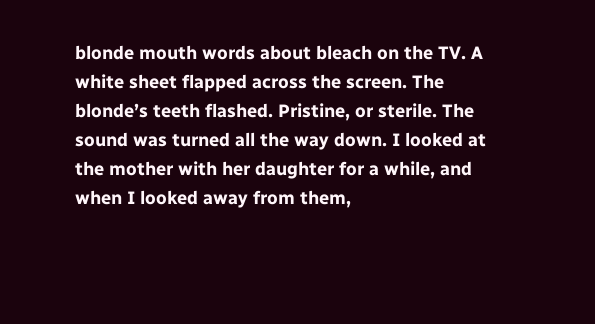blonde mouth words about bleach on the TV. A white sheet flapped across the screen. The blonde’s teeth flashed. Pristine, or sterile. The sound was turned all the way down. I looked at the mother with her daughter for a while, and when I looked away from them,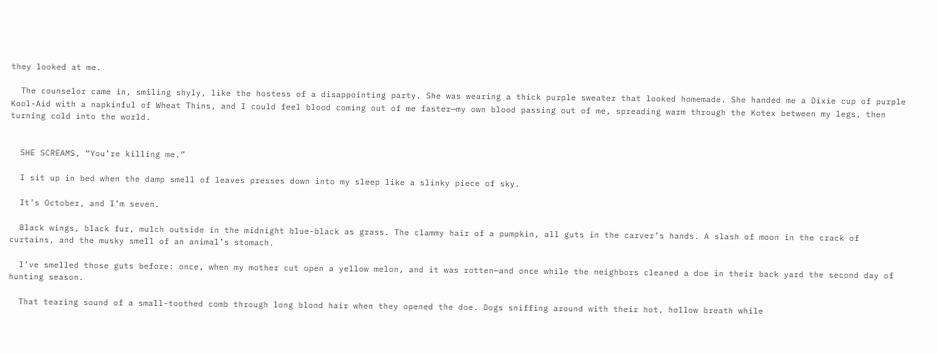they looked at me.

  The counselor came in, smiling shyly, like the hostess of a disappointing party. She was wearing a thick purple sweater that looked homemade. She handed me a Dixie cup of purple Kool-Aid with a napkinful of Wheat Thins, and I could feel blood coming out of me faster—my own blood passing out of me, spreading warm through the Kotex between my legs, then turning cold into the world.


  SHE SCREAMS, “You’re killing me.”

  I sit up in bed when the damp smell of leaves presses down into my sleep like a slinky piece of sky.

  It’s October, and I’m seven.

  Black wings, black fur, mulch outside in the midnight blue-black as grass. The clammy hair of a pumpkin, all guts in the carver’s hands. A slash of moon in the crack of curtains, and the musky smell of an animal’s stomach.

  I’ve smelled those guts before: once, when my mother cut open a yellow melon, and it was rotten—and once while the neighbors cleaned a doe in their back yard the second day of hunting season.

  That tearing sound of a small-toothed comb through long blond hair when they opened the doe. Dogs sniffing around with their hot, hollow breath while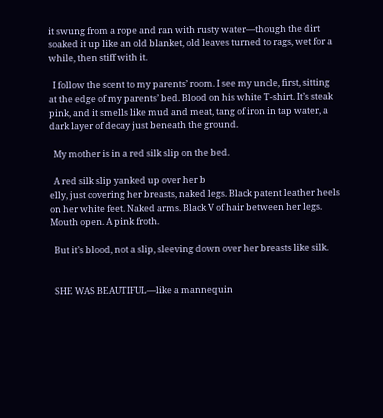it swung from a rope and ran with rusty water—though the dirt soaked it up like an old blanket, old leaves turned to rags, wet for a while, then stiff with it.

  I follow the scent to my parents’ room. I see my uncle, first, sitting at the edge of my parents’ bed. Blood on his white T-shirt. It’s steak pink, and it smells like mud and meat, tang of iron in tap water, a dark layer of decay just beneath the ground.

  My mother is in a red silk slip on the bed.

  A red silk slip yanked up over her b
elly, just covering her breasts, naked legs. Black patent leather heels on her white feet. Naked arms. Black V of hair between her legs. Mouth open. A pink froth.

  But it’s blood, not a slip, sleeving down over her breasts like silk.


  SHE WAS BEAUTIFUL—like a mannequin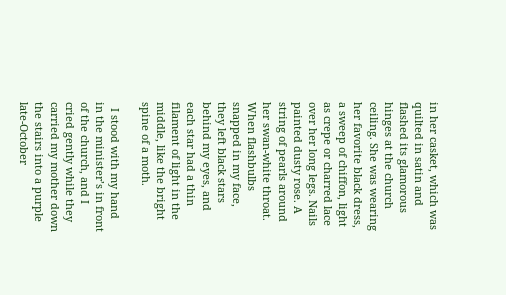in her casket, which was quilted in satin and flashed its glamorous hinges at the church ceiling. She was wearing her favorite black dress, a sweep of chiffon, light as crepe or charred lace over her long legs. Nails painted dusty rose. A string of pearls around her swan-white throat. When flashbulbs snapped in my face, they left black stars behind my eyes, and each star had a thin filament of light in the middle, like the bright spine of a moth.

  I stood with my hand in the minister’s in front of the church, and I cried gently while they carried my mother down the stairs into a purple late-October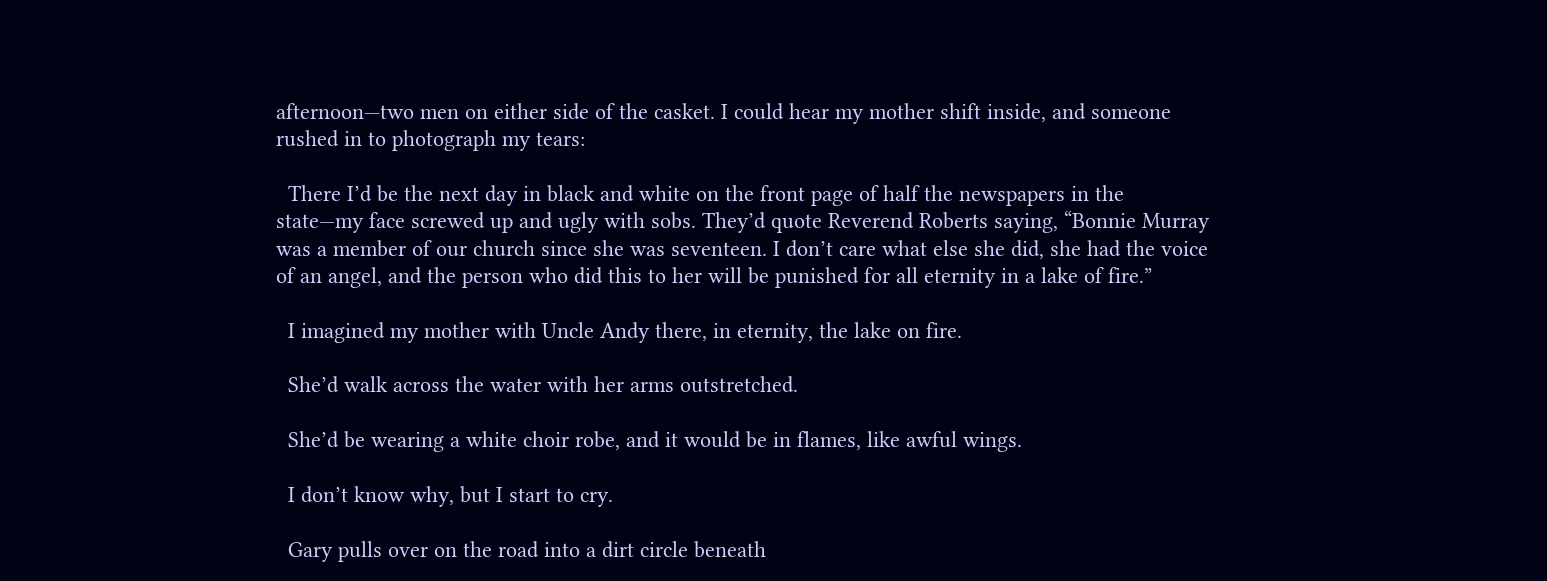afternoon—two men on either side of the casket. I could hear my mother shift inside, and someone rushed in to photograph my tears:

  There I’d be the next day in black and white on the front page of half the newspapers in the state—my face screwed up and ugly with sobs. They’d quote Reverend Roberts saying, “Bonnie Murray was a member of our church since she was seventeen. I don’t care what else she did, she had the voice of an angel, and the person who did this to her will be punished for all eternity in a lake of fire.”

  I imagined my mother with Uncle Andy there, in eternity, the lake on fire.

  She’d walk across the water with her arms outstretched.

  She’d be wearing a white choir robe, and it would be in flames, like awful wings.

  I don’t know why, but I start to cry.

  Gary pulls over on the road into a dirt circle beneath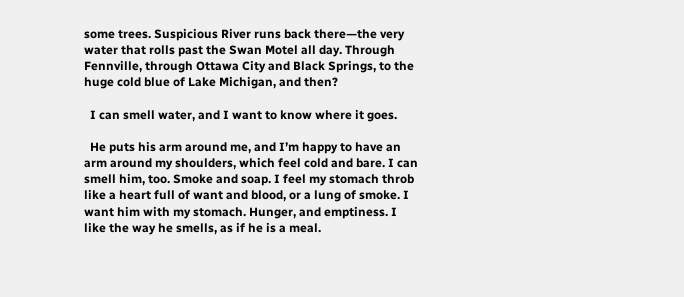some trees. Suspicious River runs back there—the very water that rolls past the Swan Motel all day. Through Fennville, through Ottawa City and Black Springs, to the huge cold blue of Lake Michigan, and then?

  I can smell water, and I want to know where it goes.

  He puts his arm around me, and I’m happy to have an arm around my shoulders, which feel cold and bare. I can smell him, too. Smoke and soap. I feel my stomach throb like a heart full of want and blood, or a lung of smoke. I want him with my stomach. Hunger, and emptiness. I like the way he smells, as if he is a meal.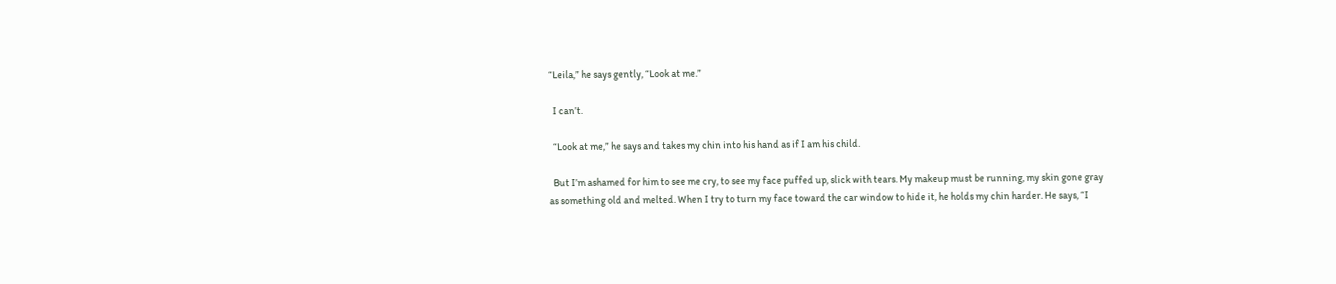“Leila,” he says gently, “Look at me.”

  I can’t.

  “Look at me,” he says and takes my chin into his hand as if I am his child.

  But I’m ashamed for him to see me cry, to see my face puffed up, slick with tears. My makeup must be running, my skin gone gray as something old and melted. When I try to turn my face toward the car window to hide it, he holds my chin harder. He says, “I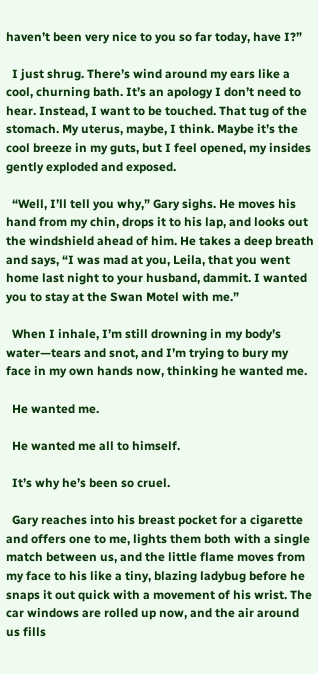haven’t been very nice to you so far today, have I?”

  I just shrug. There’s wind around my ears like a cool, churning bath. It’s an apology I don’t need to hear. Instead, I want to be touched. That tug of the stomach. My uterus, maybe, I think. Maybe it’s the cool breeze in my guts, but I feel opened, my insides gently exploded and exposed.

  “Well, I’ll tell you why,” Gary sighs. He moves his hand from my chin, drops it to his lap, and looks out the windshield ahead of him. He takes a deep breath and says, “I was mad at you, Leila, that you went home last night to your husband, dammit. I wanted you to stay at the Swan Motel with me.”

  When I inhale, I’m still drowning in my body’s water—tears and snot, and I’m trying to bury my face in my own hands now, thinking he wanted me.

  He wanted me.

  He wanted me all to himself.

  It’s why he’s been so cruel.

  Gary reaches into his breast pocket for a cigarette and offers one to me, lights them both with a single match between us, and the little flame moves from my face to his like a tiny, blazing ladybug before he snaps it out quick with a movement of his wrist. The car windows are rolled up now, and the air around us fills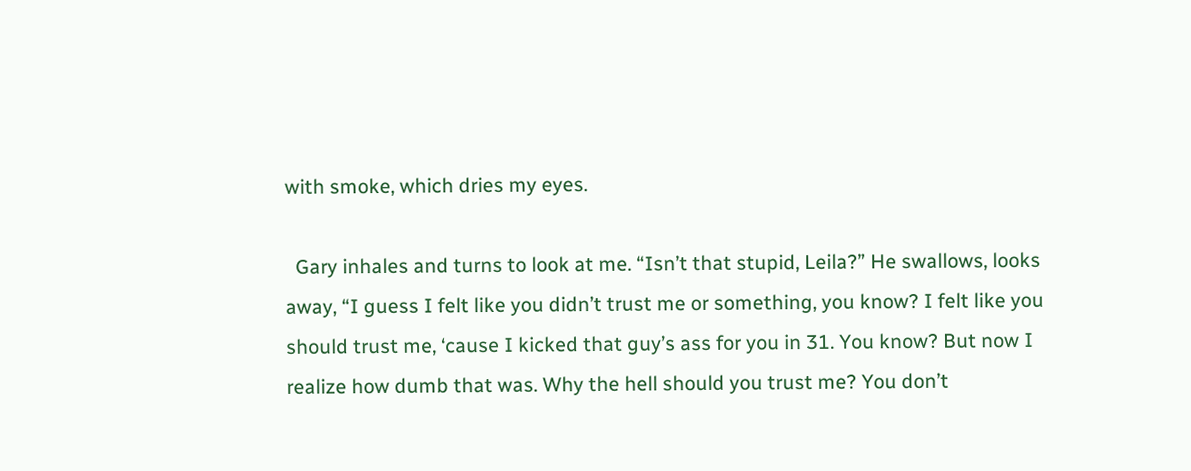with smoke, which dries my eyes.

  Gary inhales and turns to look at me. “Isn’t that stupid, Leila?” He swallows, looks away, “I guess I felt like you didn’t trust me or something, you know? I felt like you should trust me, ‘cause I kicked that guy’s ass for you in 31. You know? But now I realize how dumb that was. Why the hell should you trust me? You don’t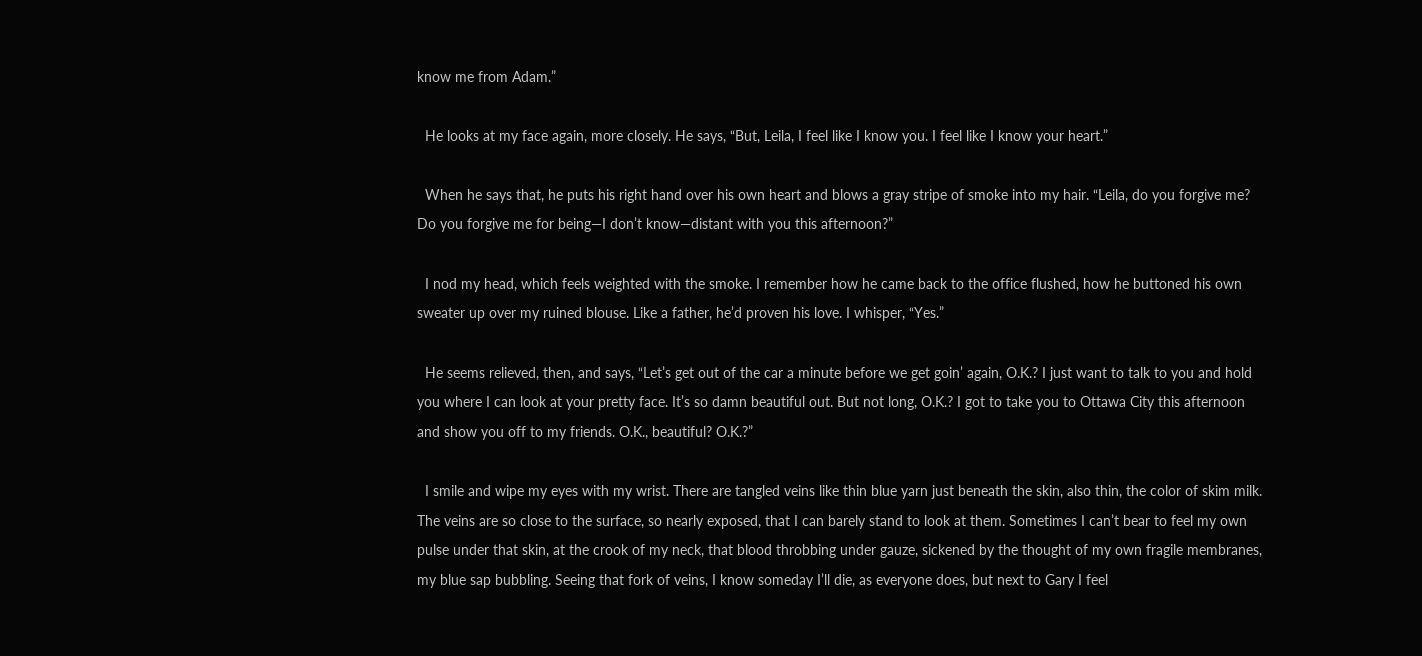know me from Adam.”

  He looks at my face again, more closely. He says, “But, Leila, I feel like I know you. I feel like I know your heart.”

  When he says that, he puts his right hand over his own heart and blows a gray stripe of smoke into my hair. “Leila, do you forgive me? Do you forgive me for being—I don’t know—distant with you this afternoon?”

  I nod my head, which feels weighted with the smoke. I remember how he came back to the office flushed, how he buttoned his own sweater up over my ruined blouse. Like a father, he’d proven his love. I whisper, “Yes.”

  He seems relieved, then, and says, “Let’s get out of the car a minute before we get goin’ again, O.K.? I just want to talk to you and hold you where I can look at your pretty face. It’s so damn beautiful out. But not long, O.K.? I got to take you to Ottawa City this afternoon and show you off to my friends. O.K., beautiful? O.K.?”

  I smile and wipe my eyes with my wrist. There are tangled veins like thin blue yarn just beneath the skin, also thin, the color of skim milk. The veins are so close to the surface, so nearly exposed, that I can barely stand to look at them. Sometimes I can’t bear to feel my own pulse under that skin, at the crook of my neck, that blood throbbing under gauze, sickened by the thought of my own fragile membranes, my blue sap bubbling. Seeing that fork of veins, I know someday I’ll die, as everyone does, but next to Gary I feel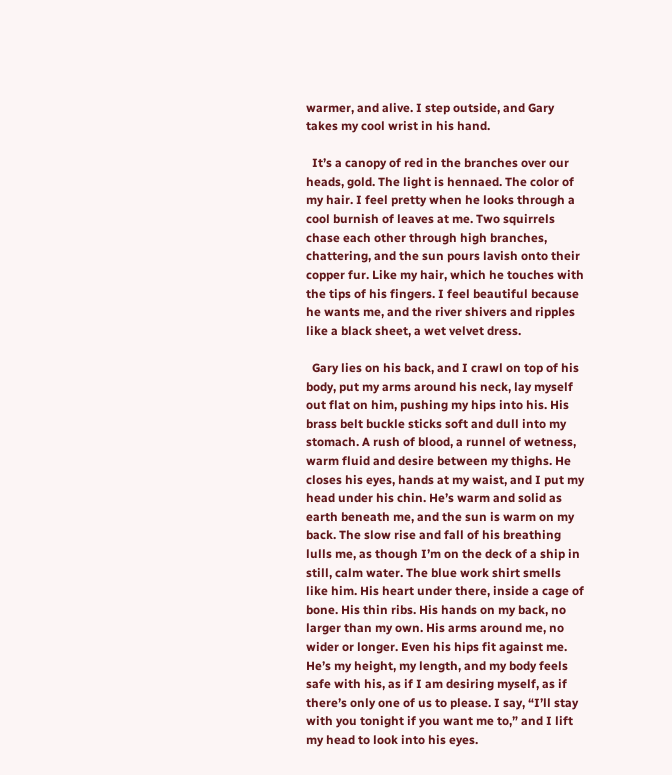warmer, and alive. I step outside, and Gary takes my cool wrist in his hand.

  It’s a canopy of red in the branches over our heads, gold. The light is hennaed. The color of my hair. I feel pretty when he looks through a cool burnish of leaves at me. Two squirrels chase each other through high branches, chattering, and the sun pours lavish onto their copper fur. Like my hair, which he touches with the tips of his fingers. I feel beautiful because he wants me, and the river shivers and ripples like a black sheet, a wet velvet dress.

  Gary lies on his back, and I crawl on top of his body, put my arms around his neck, lay myself out flat on him, pushing my hips into his. His brass belt buckle sticks soft and dull into my stomach. A rush of blood, a runnel of wetness, warm fluid and desire between my thighs. He closes his eyes, hands at my waist, and I put my head under his chin. He’s warm and solid as earth beneath me, and the sun is warm on my back. The slow rise and fall of his breathing lulls me, as though I’m on the deck of a ship in still, calm water. The blue work shirt smells like him. His heart under there, inside a cage of bone. His thin ribs. His hands on my back, no larger than my own. His arms around me, no wider or longer. Even his hips fit against me. He’s my height, my length, and my body feels safe with his, as if I am desiring myself, as if there’s only one of us to please. I say, “I’ll stay with you tonight if you want me to,” and I lift my head to look into his eyes.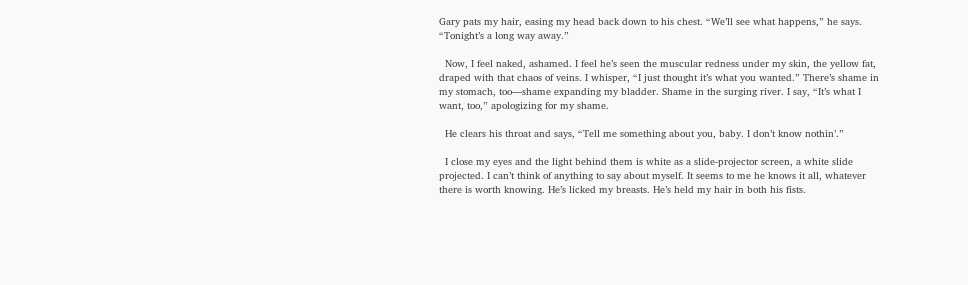Gary pats my hair, easing my head back down to his chest. “We’ll see what happens,” he says. “Tonight’s a long way away.”

  Now, I feel naked, ashamed. I feel he’s seen the muscular redness under my skin, the yellow fat, draped with that chaos of veins. I whisper, “I just thought it’s what you wanted.” There’s shame in my stomach, too—shame expanding my bladder. Shame in the surging river. I say, “It’s what I want, too,” apologizing for my shame.

  He clears his throat and says, “Tell me something about you, baby. I don’t know nothin’.”

  I close my eyes and the light behind them is white as a slide-projector screen, a white slide projected. I can’t think of anything to say about myself. It seems to me he knows it all, whatever there is worth knowing. He’s licked my breasts. He’s held my hair in both his fists.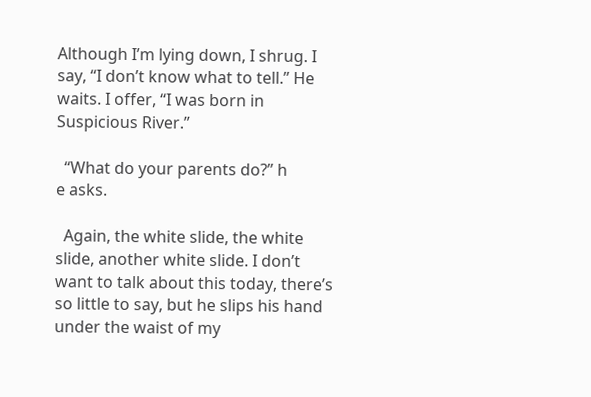Although I’m lying down, I shrug. I say, “I don’t know what to tell.” He waits. I offer, “I was born in Suspicious River.”

  “What do your parents do?” h
e asks.

  Again, the white slide, the white slide, another white slide. I don’t want to talk about this today, there’s so little to say, but he slips his hand under the waist of my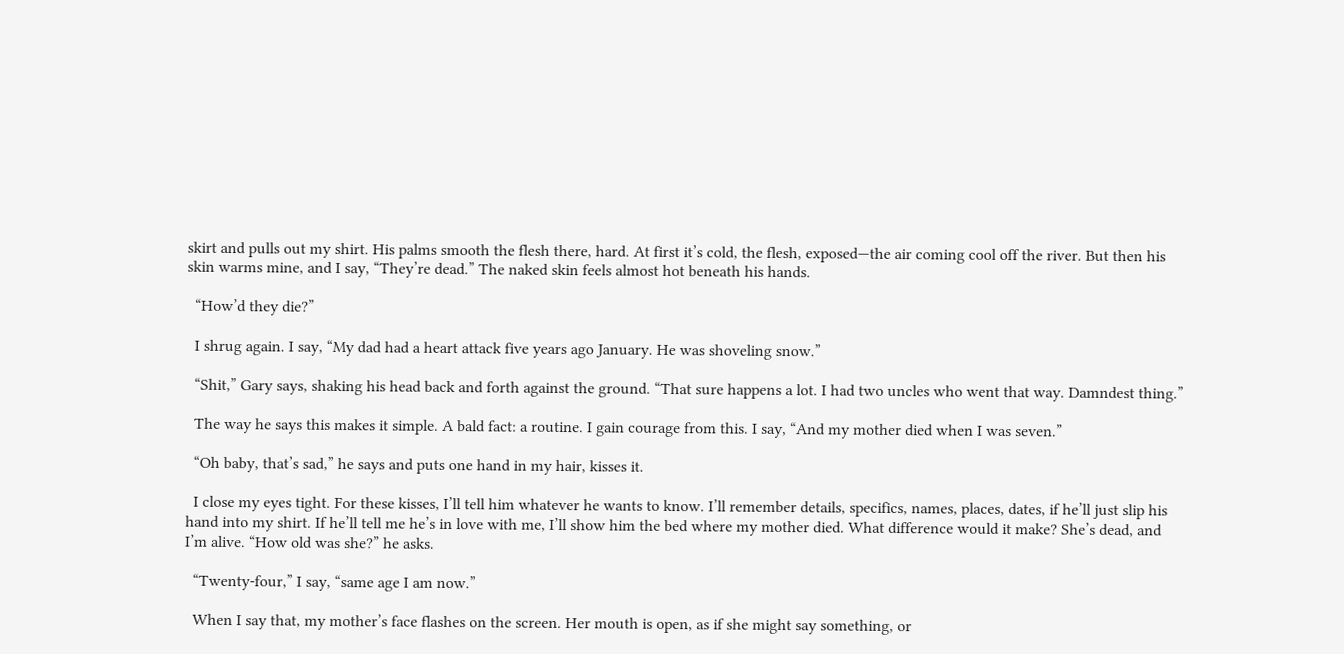skirt and pulls out my shirt. His palms smooth the flesh there, hard. At first it’s cold, the flesh, exposed—the air coming cool off the river. But then his skin warms mine, and I say, “They’re dead.” The naked skin feels almost hot beneath his hands.

  “How’d they die?”

  I shrug again. I say, “My dad had a heart attack five years ago January. He was shoveling snow.”

  “Shit,” Gary says, shaking his head back and forth against the ground. “That sure happens a lot. I had two uncles who went that way. Damndest thing.”

  The way he says this makes it simple. A bald fact: a routine. I gain courage from this. I say, “And my mother died when I was seven.”

  “Oh baby, that’s sad,” he says and puts one hand in my hair, kisses it.

  I close my eyes tight. For these kisses, I’ll tell him whatever he wants to know. I’ll remember details, specifics, names, places, dates, if he’ll just slip his hand into my shirt. If he’ll tell me he’s in love with me, I’ll show him the bed where my mother died. What difference would it make? She’s dead, and I’m alive. “How old was she?” he asks.

  “Twenty-four,” I say, “same age I am now.”

  When I say that, my mother’s face flashes on the screen. Her mouth is open, as if she might say something, or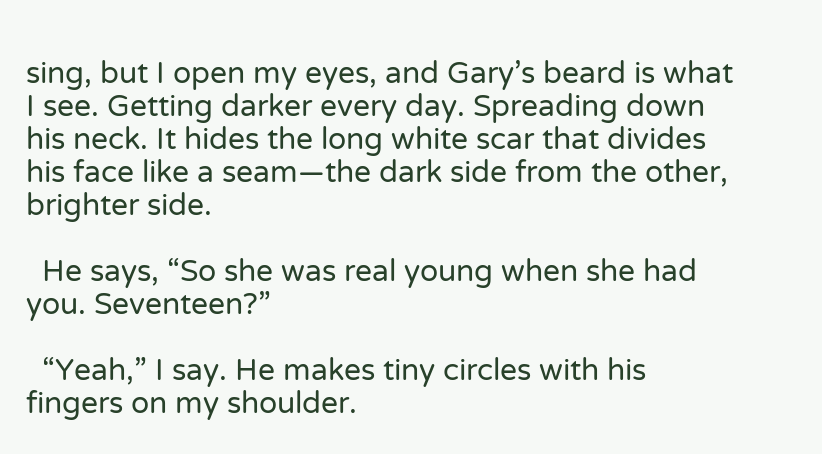sing, but I open my eyes, and Gary’s beard is what I see. Getting darker every day. Spreading down his neck. It hides the long white scar that divides his face like a seam—the dark side from the other, brighter side.

  He says, “So she was real young when she had you. Seventeen?”

  “Yeah,” I say. He makes tiny circles with his fingers on my shoulder.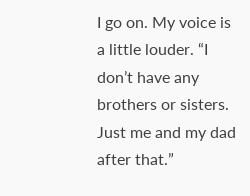I go on. My voice is a little louder. “I don’t have any brothers or sisters. Just me and my dad after that.”